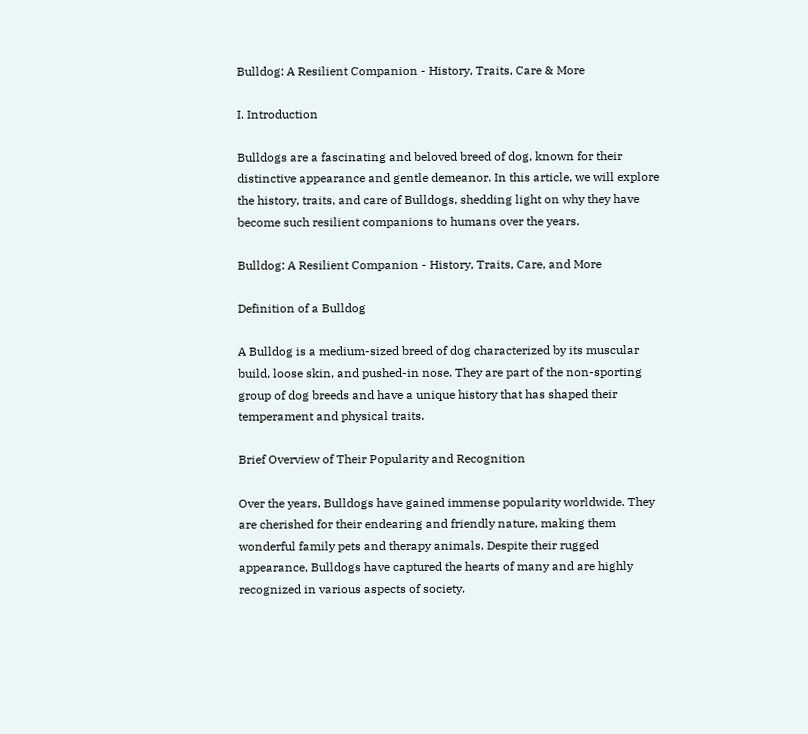Bulldog: A Resilient Companion - History, Traits, Care & More

I. Introduction

Bulldogs are a fascinating and beloved breed of dog, known for their distinctive appearance and gentle demeanor. In this article, we will explore the history, traits, and care of Bulldogs, shedding light on why they have become such resilient companions to humans over the years.

Bulldog: A Resilient Companion - History, Traits, Care, and More

Definition of a Bulldog

A Bulldog is a medium-sized breed of dog characterized by its muscular build, loose skin, and pushed-in nose. They are part of the non-sporting group of dog breeds and have a unique history that has shaped their temperament and physical traits.

Brief Overview of Their Popularity and Recognition

Over the years, Bulldogs have gained immense popularity worldwide. They are cherished for their endearing and friendly nature, making them wonderful family pets and therapy animals. Despite their rugged appearance, Bulldogs have captured the hearts of many and are highly recognized in various aspects of society.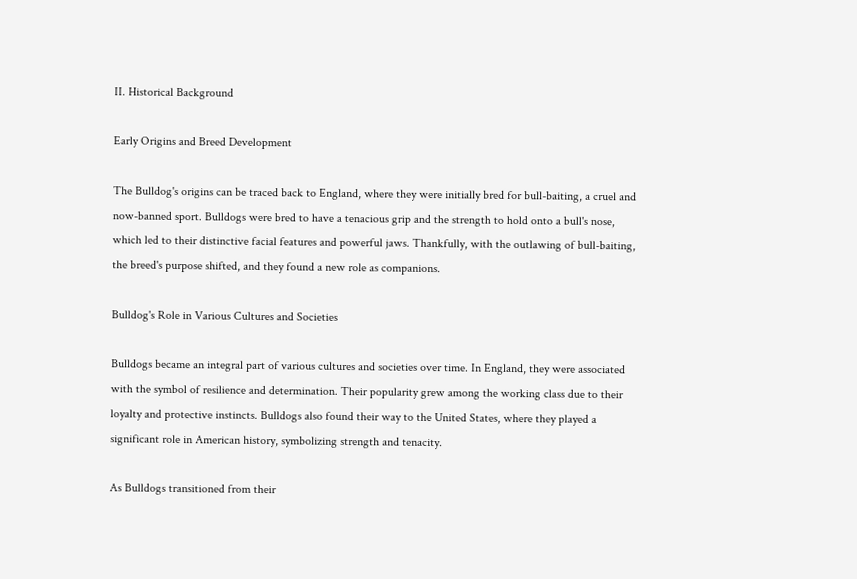II. Historical Background

Early Origins and Breed Development

The Bulldog's origins can be traced back to England, where they were initially bred for bull-baiting, a cruel and now-banned sport. Bulldogs were bred to have a tenacious grip and the strength to hold onto a bull's nose, which led to their distinctive facial features and powerful jaws. Thankfully, with the outlawing of bull-baiting, the breed's purpose shifted, and they found a new role as companions.

Bulldog's Role in Various Cultures and Societies

Bulldogs became an integral part of various cultures and societies over time. In England, they were associated with the symbol of resilience and determination. Their popularity grew among the working class due to their loyalty and protective instincts. Bulldogs also found their way to the United States, where they played a significant role in American history, symbolizing strength and tenacity.

As Bulldogs transitioned from their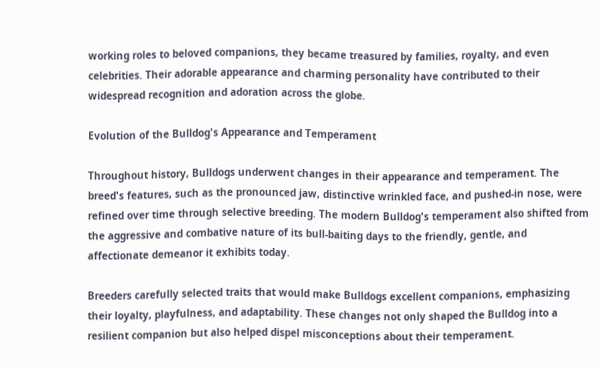working roles to beloved companions, they became treasured by families, royalty, and even celebrities. Their adorable appearance and charming personality have contributed to their widespread recognition and adoration across the globe.

Evolution of the Bulldog's Appearance and Temperament

Throughout history, Bulldogs underwent changes in their appearance and temperament. The breed's features, such as the pronounced jaw, distinctive wrinkled face, and pushed-in nose, were refined over time through selective breeding. The modern Bulldog's temperament also shifted from the aggressive and combative nature of its bull-baiting days to the friendly, gentle, and affectionate demeanor it exhibits today.

Breeders carefully selected traits that would make Bulldogs excellent companions, emphasizing their loyalty, playfulness, and adaptability. These changes not only shaped the Bulldog into a resilient companion but also helped dispel misconceptions about their temperament.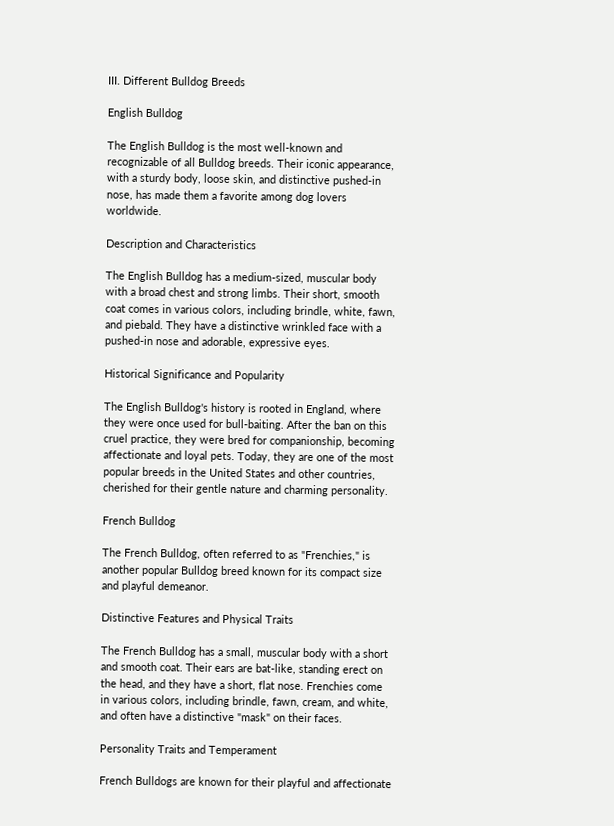III. Different Bulldog Breeds

English Bulldog

The English Bulldog is the most well-known and recognizable of all Bulldog breeds. Their iconic appearance, with a sturdy body, loose skin, and distinctive pushed-in nose, has made them a favorite among dog lovers worldwide.

Description and Characteristics

The English Bulldog has a medium-sized, muscular body with a broad chest and strong limbs. Their short, smooth coat comes in various colors, including brindle, white, fawn, and piebald. They have a distinctive wrinkled face with a pushed-in nose and adorable, expressive eyes.

Historical Significance and Popularity

The English Bulldog's history is rooted in England, where they were once used for bull-baiting. After the ban on this cruel practice, they were bred for companionship, becoming affectionate and loyal pets. Today, they are one of the most popular breeds in the United States and other countries, cherished for their gentle nature and charming personality.

French Bulldog

The French Bulldog, often referred to as "Frenchies," is another popular Bulldog breed known for its compact size and playful demeanor.

Distinctive Features and Physical Traits

The French Bulldog has a small, muscular body with a short and smooth coat. Their ears are bat-like, standing erect on the head, and they have a short, flat nose. Frenchies come in various colors, including brindle, fawn, cream, and white, and often have a distinctive "mask" on their faces.

Personality Traits and Temperament

French Bulldogs are known for their playful and affectionate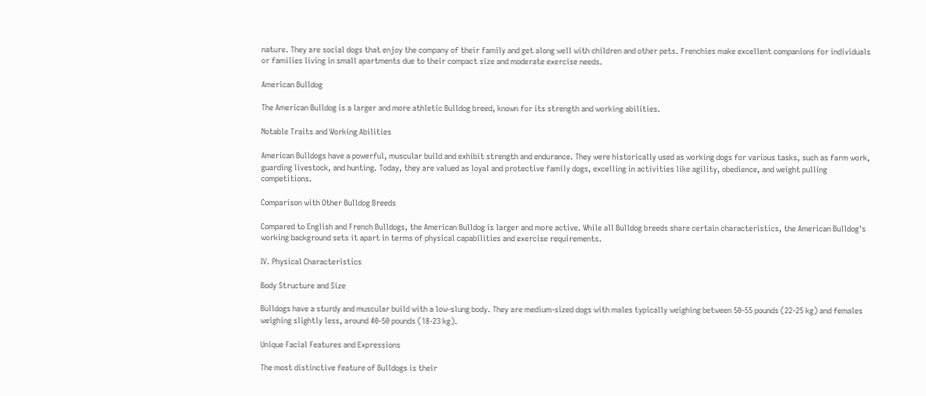nature. They are social dogs that enjoy the company of their family and get along well with children and other pets. Frenchies make excellent companions for individuals or families living in small apartments due to their compact size and moderate exercise needs.

American Bulldog

The American Bulldog is a larger and more athletic Bulldog breed, known for its strength and working abilities.

Notable Traits and Working Abilities

American Bulldogs have a powerful, muscular build and exhibit strength and endurance. They were historically used as working dogs for various tasks, such as farm work, guarding livestock, and hunting. Today, they are valued as loyal and protective family dogs, excelling in activities like agility, obedience, and weight pulling competitions.

Comparison with Other Bulldog Breeds

Compared to English and French Bulldogs, the American Bulldog is larger and more active. While all Bulldog breeds share certain characteristics, the American Bulldog's working background sets it apart in terms of physical capabilities and exercise requirements.

IV. Physical Characteristics

Body Structure and Size

Bulldogs have a sturdy and muscular build with a low-slung body. They are medium-sized dogs with males typically weighing between 50-55 pounds (22-25 kg) and females weighing slightly less, around 40-50 pounds (18-23 kg).

Unique Facial Features and Expressions

The most distinctive feature of Bulldogs is their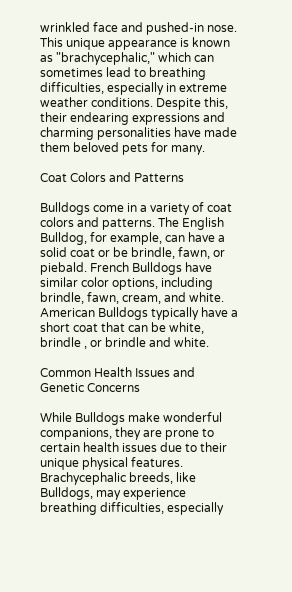wrinkled face and pushed-in nose. This unique appearance is known as "brachycephalic," which can sometimes lead to breathing difficulties, especially in extreme weather conditions. Despite this, their endearing expressions and charming personalities have made them beloved pets for many.

Coat Colors and Patterns

Bulldogs come in a variety of coat colors and patterns. The English Bulldog, for example, can have a solid coat or be brindle, fawn, or piebald. French Bulldogs have similar color options, including brindle, fawn, cream, and white. American Bulldogs typically have a short coat that can be white, brindle , or brindle and white.

Common Health Issues and Genetic Concerns

While Bulldogs make wonderful companions, they are prone to certain health issues due to their unique physical features. Brachycephalic breeds, like Bulldogs, may experience breathing difficulties, especially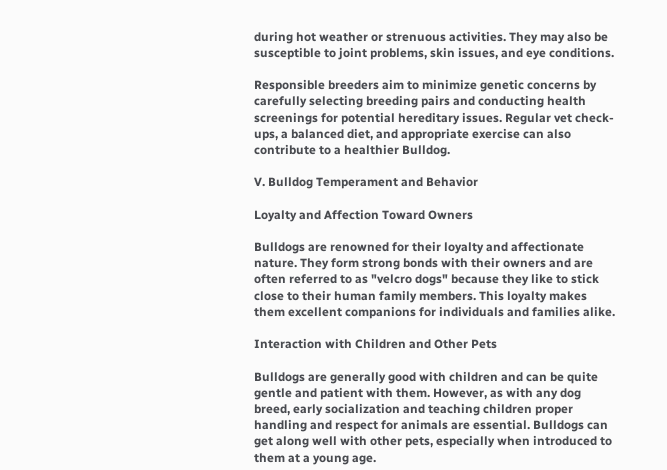during hot weather or strenuous activities. They may also be susceptible to joint problems, skin issues, and eye conditions.

Responsible breeders aim to minimize genetic concerns by carefully selecting breeding pairs and conducting health screenings for potential hereditary issues. Regular vet check-ups, a balanced diet, and appropriate exercise can also contribute to a healthier Bulldog.

V. Bulldog Temperament and Behavior

Loyalty and Affection Toward Owners

Bulldogs are renowned for their loyalty and affectionate nature. They form strong bonds with their owners and are often referred to as "velcro dogs" because they like to stick close to their human family members. This loyalty makes them excellent companions for individuals and families alike.

Interaction with Children and Other Pets

Bulldogs are generally good with children and can be quite gentle and patient with them. However, as with any dog breed, early socialization and teaching children proper handling and respect for animals are essential. Bulldogs can get along well with other pets, especially when introduced to them at a young age.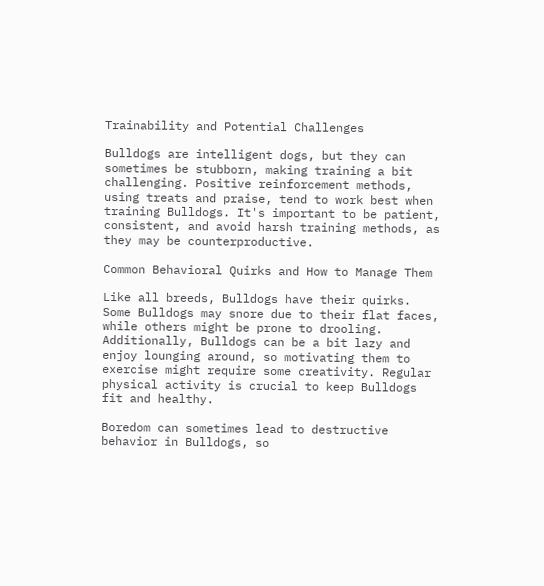Trainability and Potential Challenges

Bulldogs are intelligent dogs, but they can sometimes be stubborn, making training a bit challenging. Positive reinforcement methods, using treats and praise, tend to work best when training Bulldogs. It's important to be patient, consistent, and avoid harsh training methods, as they may be counterproductive.

Common Behavioral Quirks and How to Manage Them

Like all breeds, Bulldogs have their quirks. Some Bulldogs may snore due to their flat faces, while others might be prone to drooling. Additionally, Bulldogs can be a bit lazy and enjoy lounging around, so motivating them to exercise might require some creativity. Regular physical activity is crucial to keep Bulldogs fit and healthy.

Boredom can sometimes lead to destructive behavior in Bulldogs, so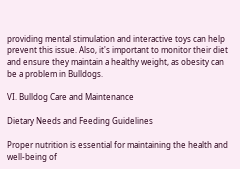providing mental stimulation and interactive toys can help prevent this issue. Also, it's important to monitor their diet and ensure they maintain a healthy weight, as obesity can be a problem in Bulldogs.

VI. Bulldog Care and Maintenance

Dietary Needs and Feeding Guidelines

Proper nutrition is essential for maintaining the health and well-being of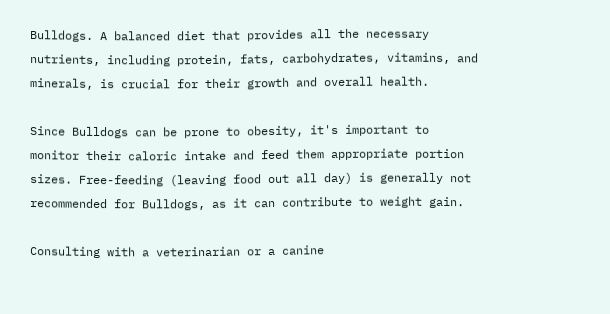Bulldogs. A balanced diet that provides all the necessary nutrients, including protein, fats, carbohydrates, vitamins, and minerals, is crucial for their growth and overall health.

Since Bulldogs can be prone to obesity, it's important to monitor their caloric intake and feed them appropriate portion sizes. Free-feeding (leaving food out all day) is generally not recommended for Bulldogs, as it can contribute to weight gain.

Consulting with a veterinarian or a canine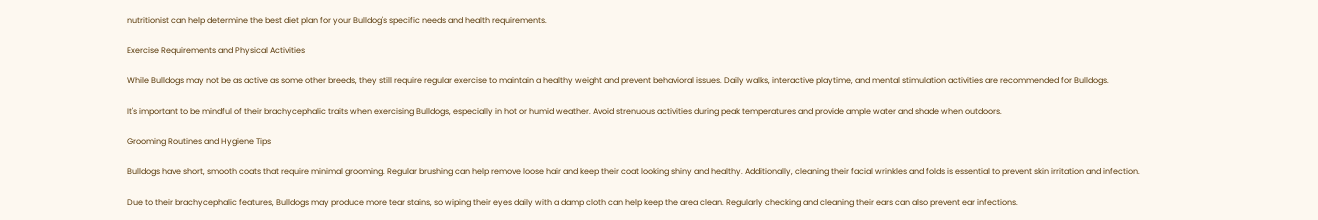nutritionist can help determine the best diet plan for your Bulldog's specific needs and health requirements.

Exercise Requirements and Physical Activities

While Bulldogs may not be as active as some other breeds, they still require regular exercise to maintain a healthy weight and prevent behavioral issues. Daily walks, interactive playtime, and mental stimulation activities are recommended for Bulldogs.

It's important to be mindful of their brachycephalic traits when exercising Bulldogs, especially in hot or humid weather. Avoid strenuous activities during peak temperatures and provide ample water and shade when outdoors.

Grooming Routines and Hygiene Tips

Bulldogs have short, smooth coats that require minimal grooming. Regular brushing can help remove loose hair and keep their coat looking shiny and healthy. Additionally, cleaning their facial wrinkles and folds is essential to prevent skin irritation and infection.

Due to their brachycephalic features, Bulldogs may produce more tear stains, so wiping their eyes daily with a damp cloth can help keep the area clean. Regularly checking and cleaning their ears can also prevent ear infections.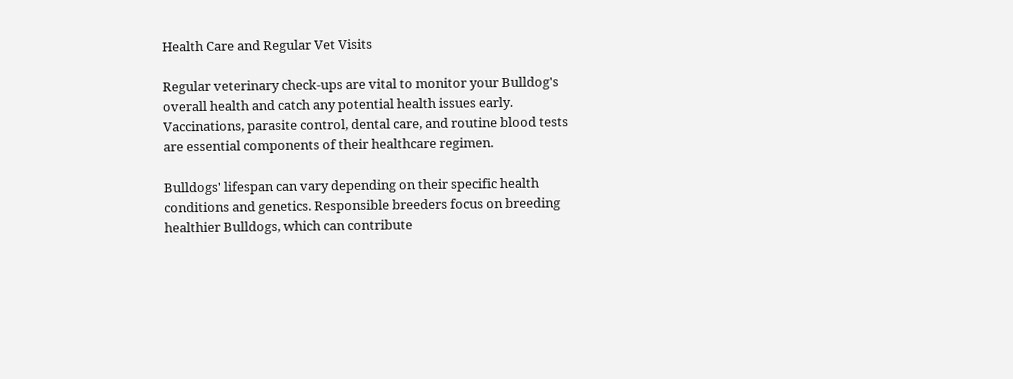Health Care and Regular Vet Visits

Regular veterinary check-ups are vital to monitor your Bulldog's overall health and catch any potential health issues early. Vaccinations, parasite control, dental care, and routine blood tests are essential components of their healthcare regimen.

Bulldogs' lifespan can vary depending on their specific health conditions and genetics. Responsible breeders focus on breeding healthier Bulldogs, which can contribute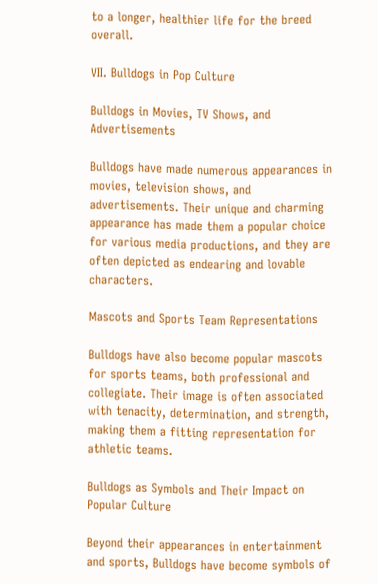to a longer, healthier life for the breed overall.

VII. Bulldogs in Pop Culture

Bulldogs in Movies, TV Shows, and Advertisements

Bulldogs have made numerous appearances in movies, television shows, and advertisements. Their unique and charming appearance has made them a popular choice for various media productions, and they are often depicted as endearing and lovable characters.

Mascots and Sports Team Representations

Bulldogs have also become popular mascots for sports teams, both professional and collegiate. Their image is often associated with tenacity, determination, and strength, making them a fitting representation for athletic teams.

Bulldogs as Symbols and Their Impact on Popular Culture

Beyond their appearances in entertainment and sports, Bulldogs have become symbols of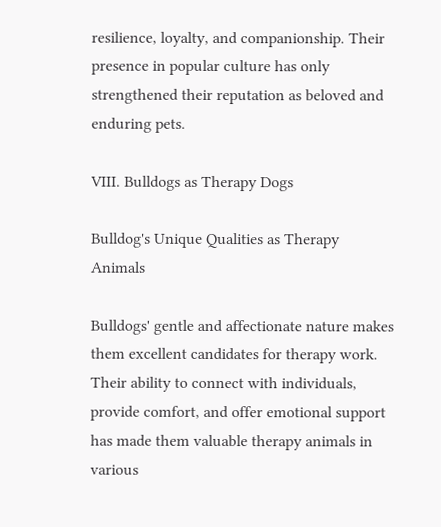resilience, loyalty, and companionship. Their presence in popular culture has only strengthened their reputation as beloved and enduring pets.

VIII. Bulldogs as Therapy Dogs

Bulldog's Unique Qualities as Therapy Animals

Bulldogs' gentle and affectionate nature makes them excellent candidates for therapy work. Their ability to connect with individuals, provide comfort, and offer emotional support has made them valuable therapy animals in various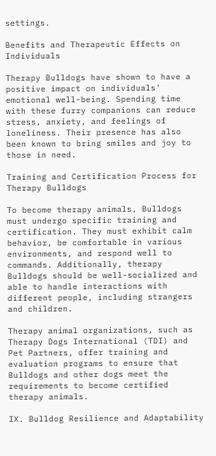settings.

Benefits and Therapeutic Effects on Individuals

Therapy Bulldogs have shown to have a positive impact on individuals' emotional well-being. Spending time with these furry companions can reduce stress, anxiety, and feelings of loneliness. Their presence has also been known to bring smiles and joy to those in need.

Training and Certification Process for Therapy Bulldogs

To become therapy animals, Bulldogs must undergo specific training and certification. They must exhibit calm behavior, be comfortable in various environments, and respond well to commands. Additionally, therapy Bulldogs should be well-socialized and able to handle interactions with different people, including strangers and children.

Therapy animal organizations, such as Therapy Dogs International (TDI) and Pet Partners, offer training and evaluation programs to ensure that Bulldogs and other dogs meet the requirements to become certified therapy animals.

IX. Bulldog Resilience and Adaptability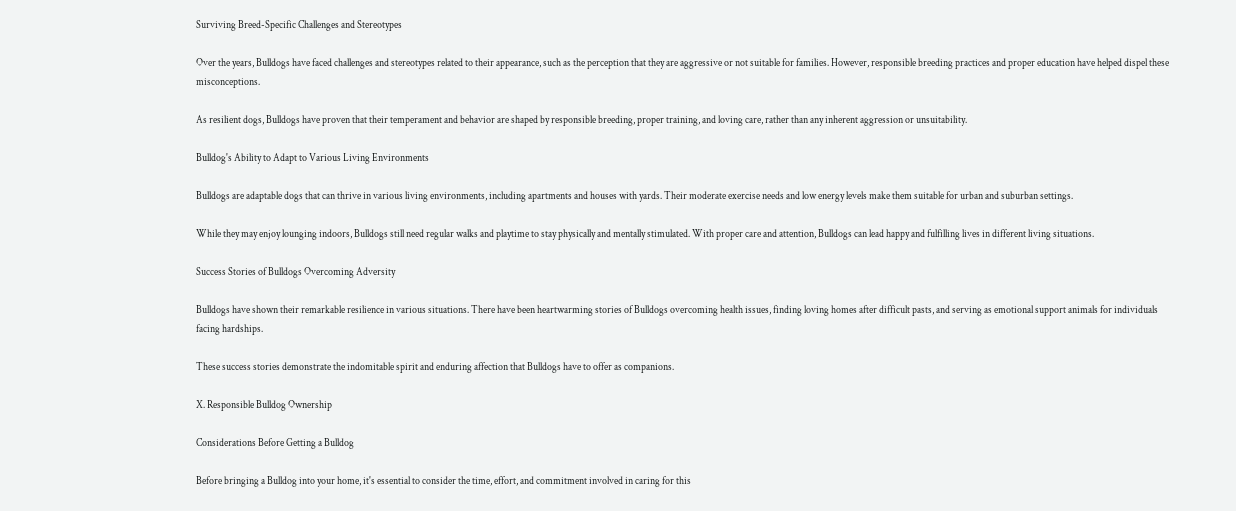Surviving Breed-Specific Challenges and Stereotypes

Over the years, Bulldogs have faced challenges and stereotypes related to their appearance, such as the perception that they are aggressive or not suitable for families. However, responsible breeding practices and proper education have helped dispel these misconceptions.

As resilient dogs, Bulldogs have proven that their temperament and behavior are shaped by responsible breeding, proper training, and loving care, rather than any inherent aggression or unsuitability.

Bulldog's Ability to Adapt to Various Living Environments

Bulldogs are adaptable dogs that can thrive in various living environments, including apartments and houses with yards. Their moderate exercise needs and low energy levels make them suitable for urban and suburban settings.

While they may enjoy lounging indoors, Bulldogs still need regular walks and playtime to stay physically and mentally stimulated. With proper care and attention, Bulldogs can lead happy and fulfilling lives in different living situations.

Success Stories of Bulldogs Overcoming Adversity

Bulldogs have shown their remarkable resilience in various situations. There have been heartwarming stories of Bulldogs overcoming health issues, finding loving homes after difficult pasts, and serving as emotional support animals for individuals facing hardships.

These success stories demonstrate the indomitable spirit and enduring affection that Bulldogs have to offer as companions.

X. Responsible Bulldog Ownership

Considerations Before Getting a Bulldog

Before bringing a Bulldog into your home, it's essential to consider the time, effort, and commitment involved in caring for this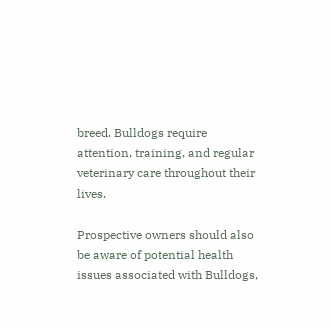breed. Bulldogs require attention, training, and regular veterinary care throughout their lives.

Prospective owners should also be aware of potential health issues associated with Bulldogs,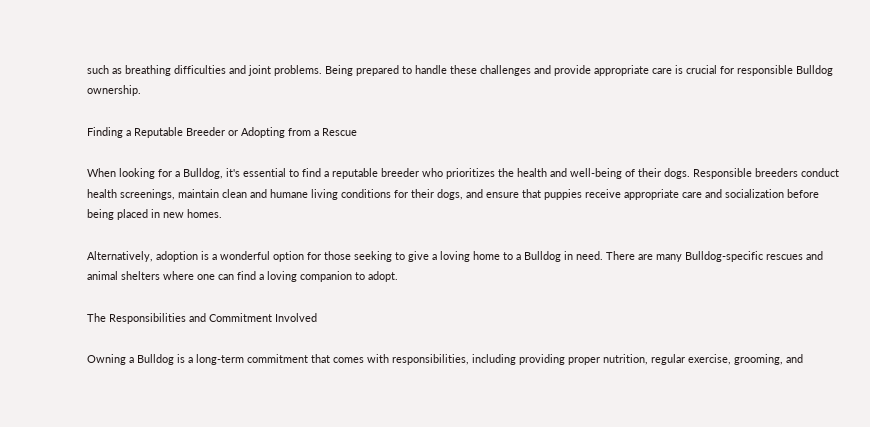such as breathing difficulties and joint problems. Being prepared to handle these challenges and provide appropriate care is crucial for responsible Bulldog ownership.

Finding a Reputable Breeder or Adopting from a Rescue

When looking for a Bulldog, it's essential to find a reputable breeder who prioritizes the health and well-being of their dogs. Responsible breeders conduct health screenings, maintain clean and humane living conditions for their dogs, and ensure that puppies receive appropriate care and socialization before being placed in new homes.

Alternatively, adoption is a wonderful option for those seeking to give a loving home to a Bulldog in need. There are many Bulldog-specific rescues and animal shelters where one can find a loving companion to adopt.

The Responsibilities and Commitment Involved

Owning a Bulldog is a long-term commitment that comes with responsibilities, including providing proper nutrition, regular exercise, grooming, and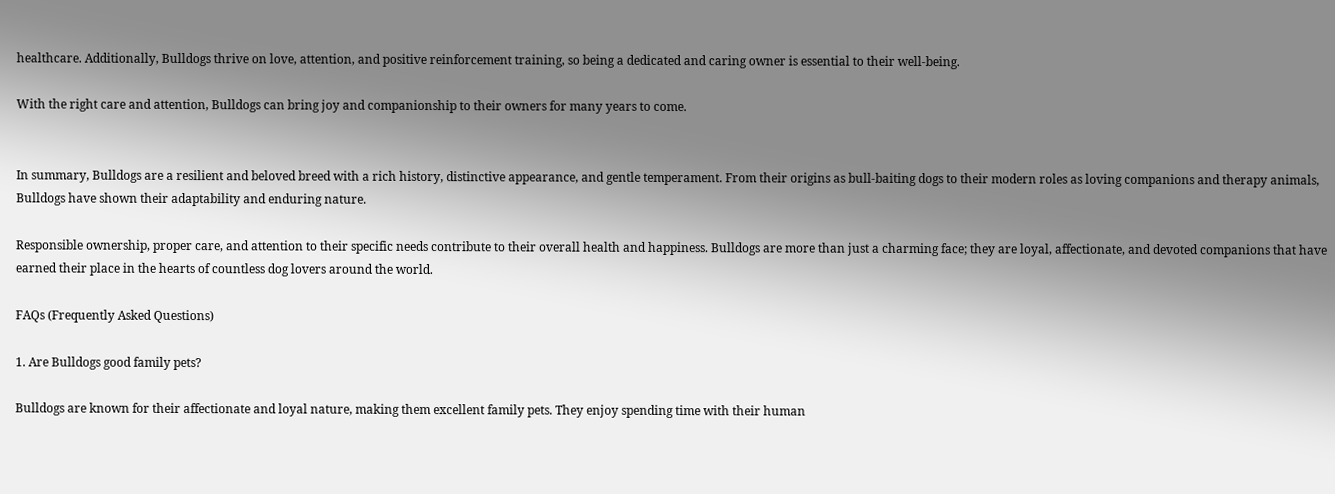healthcare. Additionally, Bulldogs thrive on love, attention, and positive reinforcement training, so being a dedicated and caring owner is essential to their well-being.

With the right care and attention, Bulldogs can bring joy and companionship to their owners for many years to come.


In summary, Bulldogs are a resilient and beloved breed with a rich history, distinctive appearance, and gentle temperament. From their origins as bull-baiting dogs to their modern roles as loving companions and therapy animals, Bulldogs have shown their adaptability and enduring nature.

Responsible ownership, proper care, and attention to their specific needs contribute to their overall health and happiness. Bulldogs are more than just a charming face; they are loyal, affectionate, and devoted companions that have earned their place in the hearts of countless dog lovers around the world.

FAQs (Frequently Asked Questions)

1. Are Bulldogs good family pets?

Bulldogs are known for their affectionate and loyal nature, making them excellent family pets. They enjoy spending time with their human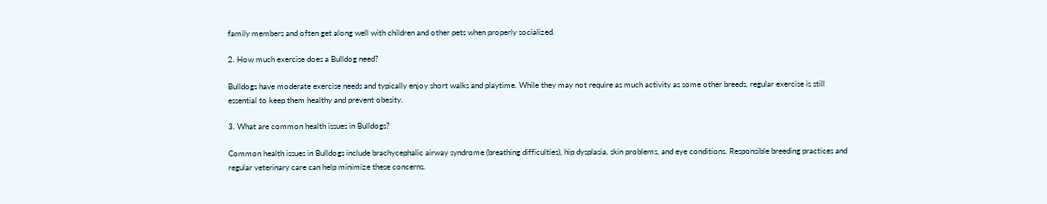family members and often get along well with children and other pets when properly socialized.

2. How much exercise does a Bulldog need?

Bulldogs have moderate exercise needs and typically enjoy short walks and playtime. While they may not require as much activity as some other breeds, regular exercise is still essential to keep them healthy and prevent obesity.

3. What are common health issues in Bulldogs?

Common health issues in Bulldogs include brachycephalic airway syndrome (breathing difficulties), hip dysplasia, skin problems, and eye conditions. Responsible breeding practices and regular veterinary care can help minimize these concerns.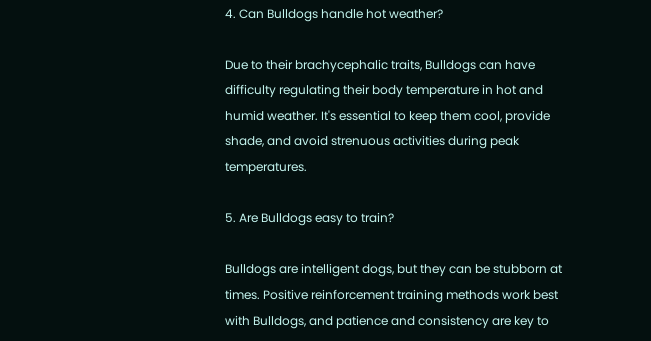4. Can Bulldogs handle hot weather?

Due to their brachycephalic traits, Bulldogs can have difficulty regulating their body temperature in hot and humid weather. It's essential to keep them cool, provide shade, and avoid strenuous activities during peak temperatures.

5. Are Bulldogs easy to train?

Bulldogs are intelligent dogs, but they can be stubborn at times. Positive reinforcement training methods work best with Bulldogs, and patience and consistency are key to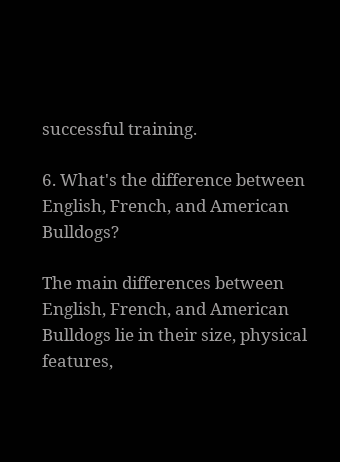successful training.

6. What's the difference between English, French, and American Bulldogs?

The main differences between English, French, and American Bulldogs lie in their size, physical features,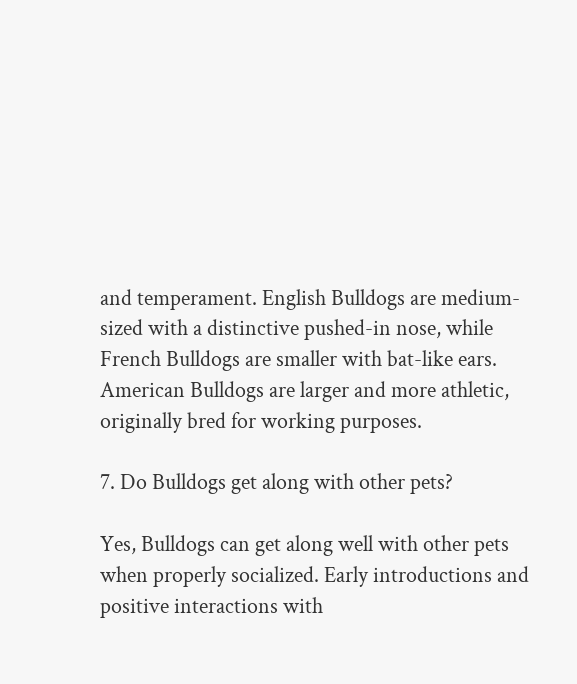and temperament. English Bulldogs are medium-sized with a distinctive pushed-in nose, while French Bulldogs are smaller with bat-like ears. American Bulldogs are larger and more athletic, originally bred for working purposes.

7. Do Bulldogs get along with other pets?

Yes, Bulldogs can get along well with other pets when properly socialized. Early introductions and positive interactions with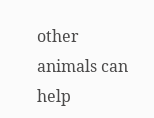other animals can help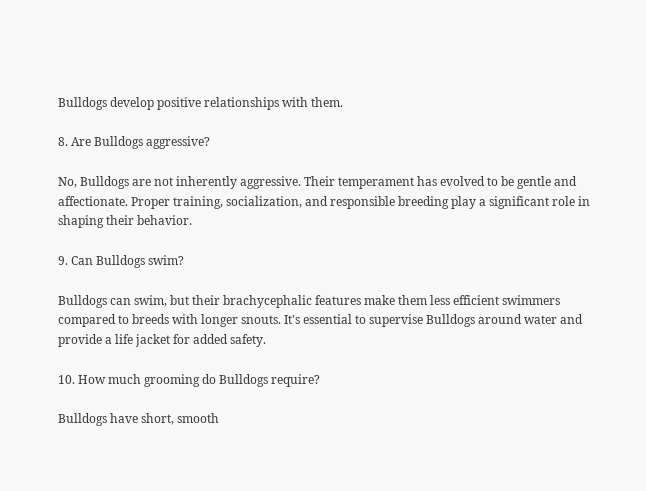Bulldogs develop positive relationships with them.

8. Are Bulldogs aggressive?

No, Bulldogs are not inherently aggressive. Their temperament has evolved to be gentle and affectionate. Proper training, socialization, and responsible breeding play a significant role in shaping their behavior.

9. Can Bulldogs swim?

Bulldogs can swim, but their brachycephalic features make them less efficient swimmers compared to breeds with longer snouts. It's essential to supervise Bulldogs around water and provide a life jacket for added safety.

10. How much grooming do Bulldogs require?

Bulldogs have short, smooth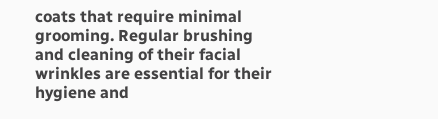coats that require minimal grooming. Regular brushing and cleaning of their facial wrinkles are essential for their hygiene and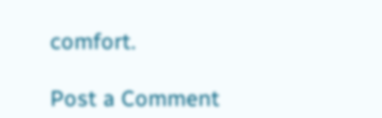comfort.

Post a Comment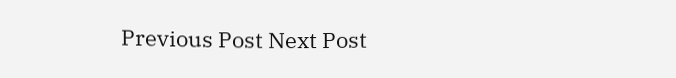Previous Post Next Post